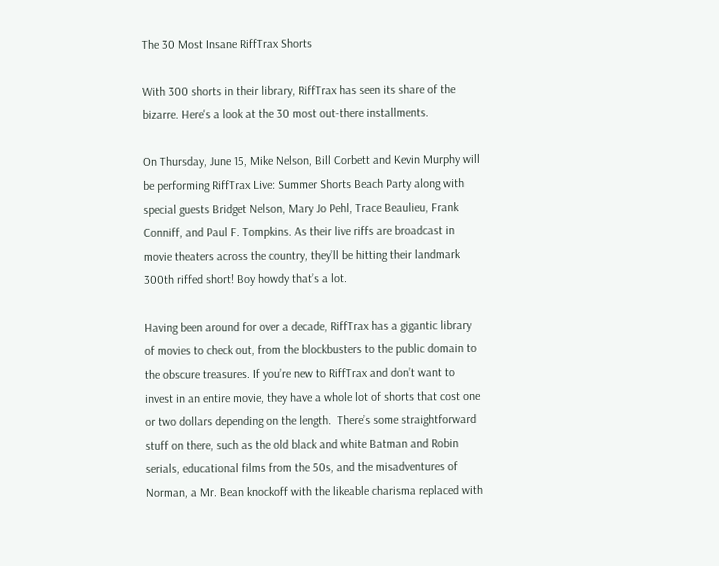The 30 Most Insane RiffTrax Shorts

With 300 shorts in their library, RiffTrax has seen its share of the bizarre. Here's a look at the 30 most out-there installments.

On Thursday, June 15, Mike Nelson, Bill Corbett and Kevin Murphy will be performing RiffTrax Live: Summer Shorts Beach Party along with special guests Bridget Nelson, Mary Jo Pehl, Trace Beaulieu, Frank Conniff, and Paul F. Tompkins. As their live riffs are broadcast in movie theaters across the country, they’ll be hitting their landmark 300th riffed short! Boy howdy that’s a lot.

Having been around for over a decade, RiffTrax has a gigantic library of movies to check out, from the blockbusters to the public domain to the obscure treasures. If you’re new to RiffTrax and don’t want to invest in an entire movie, they have a whole lot of shorts that cost one or two dollars depending on the length.  There’s some straightforward stuff on there, such as the old black and white Batman and Robin serials, educational films from the 50s, and the misadventures of Norman, a Mr. Bean knockoff with the likeable charisma replaced with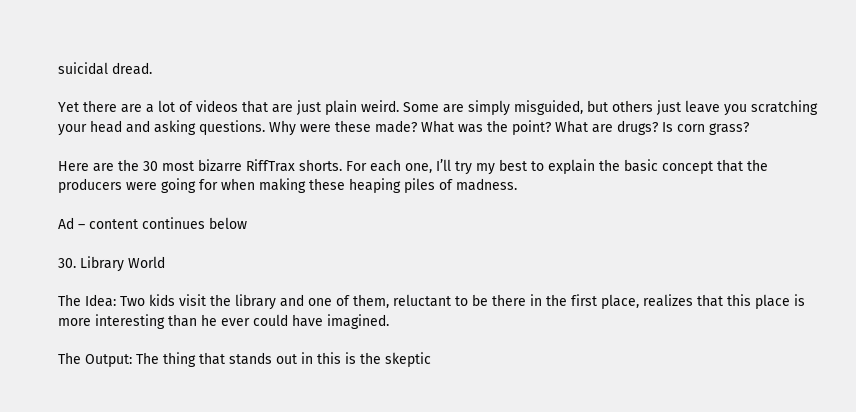suicidal dread.

Yet there are a lot of videos that are just plain weird. Some are simply misguided, but others just leave you scratching your head and asking questions. Why were these made? What was the point? What are drugs? Is corn grass?

Here are the 30 most bizarre RiffTrax shorts. For each one, I’ll try my best to explain the basic concept that the producers were going for when making these heaping piles of madness.

Ad – content continues below

30. Library World

The Idea: Two kids visit the library and one of them, reluctant to be there in the first place, realizes that this place is more interesting than he ever could have imagined.

The Output: The thing that stands out in this is the skeptic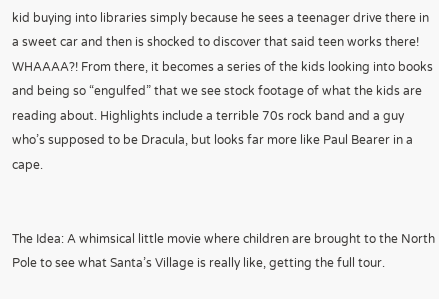kid buying into libraries simply because he sees a teenager drive there in a sweet car and then is shocked to discover that said teen works there! WHAAAA?! From there, it becomes a series of the kids looking into books and being so “engulfed” that we see stock footage of what the kids are reading about. Highlights include a terrible 70s rock band and a guy who’s supposed to be Dracula, but looks far more like Paul Bearer in a cape.


The Idea: A whimsical little movie where children are brought to the North Pole to see what Santa’s Village is really like, getting the full tour.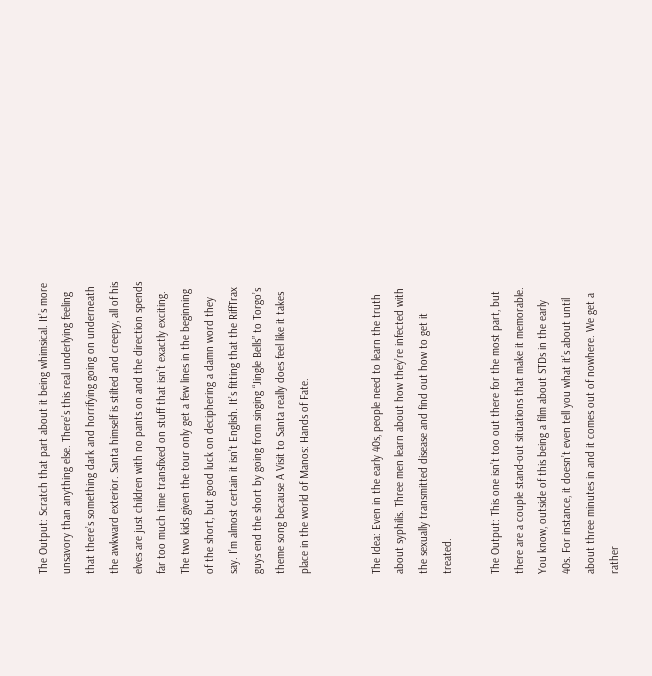The Output: Scratch that part about it being whimsical. It’s more unsavory than anything else. There’s this real underlying feeling that there’s something dark and horrifying going on underneath the awkward exterior. Santa himself is stilted and creepy, all of his elves are just children with no pants on and the direction spends far too much time transfixed on stuff that isn’t exactly exciting. The two kids given the tour only get a few lines in the beginning of the short, but good luck on deciphering a damn word they say. I’m almost certain it isn’t English. It’s fitting that the RiffTrax guys end the short by going from singing “Jingle Bells” to Torgo’s theme song because A Visit to Santa really does feel like it takes place in the world of Manos: Hands of Fate.


The Idea: Even in the early 40s, people need to learn the truth about syphilis. Three men learn about how they’re infected with the sexually transmitted disease and find out how to get it treated.

The Output: This one isn’t too out there for the most part, but there are a couple stand-out situations that make it memorable. You know, outside of this being a film about STDs in the early 40s. For instance, it doesn’t even tell you what it’s about until about three minutes in and it comes out of nowhere. We get a rather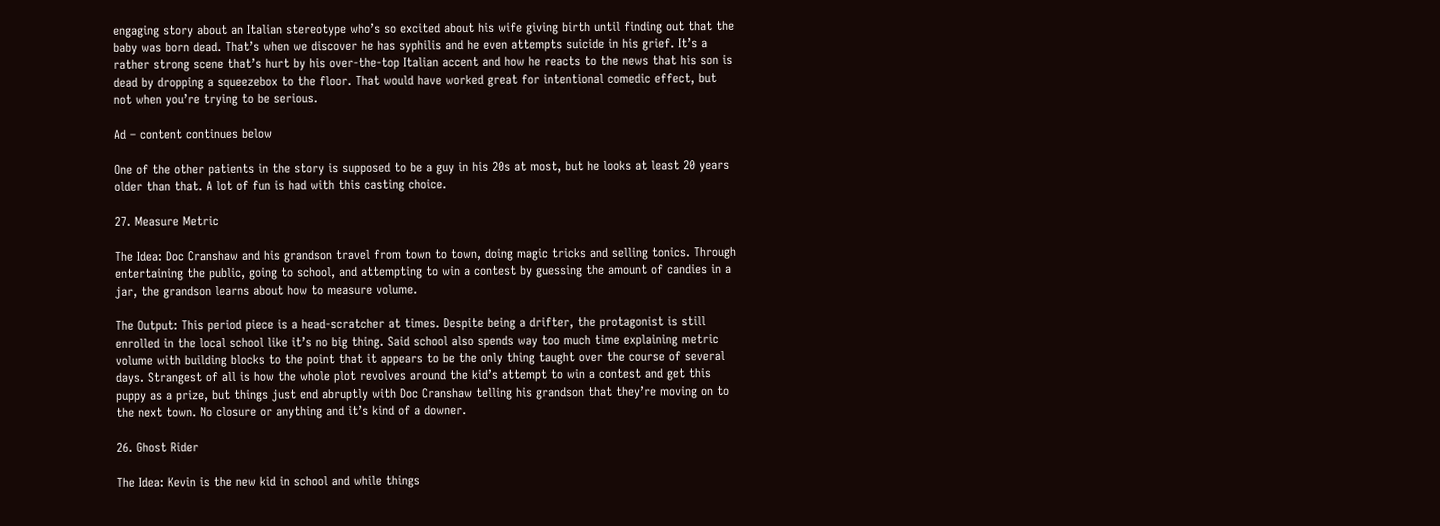engaging story about an Italian stereotype who’s so excited about his wife giving birth until finding out that the baby was born dead. That’s when we discover he has syphilis and he even attempts suicide in his grief. It’s a rather strong scene that’s hurt by his over-the-top Italian accent and how he reacts to the news that his son is dead by dropping a squeezebox to the floor. That would have worked great for intentional comedic effect, but not when you’re trying to be serious.

Ad – content continues below

One of the other patients in the story is supposed to be a guy in his 20s at most, but he looks at least 20 years older than that. A lot of fun is had with this casting choice.

27. Measure Metric

The Idea: Doc Cranshaw and his grandson travel from town to town, doing magic tricks and selling tonics. Through entertaining the public, going to school, and attempting to win a contest by guessing the amount of candies in a jar, the grandson learns about how to measure volume.

The Output: This period piece is a head-scratcher at times. Despite being a drifter, the protagonist is still enrolled in the local school like it’s no big thing. Said school also spends way too much time explaining metric volume with building blocks to the point that it appears to be the only thing taught over the course of several days. Strangest of all is how the whole plot revolves around the kid’s attempt to win a contest and get this puppy as a prize, but things just end abruptly with Doc Cranshaw telling his grandson that they’re moving on to the next town. No closure or anything and it’s kind of a downer.

26. Ghost Rider

The Idea: Kevin is the new kid in school and while things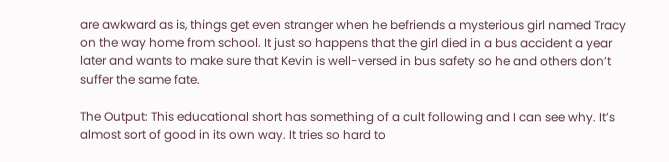are awkward as is, things get even stranger when he befriends a mysterious girl named Tracy on the way home from school. It just so happens that the girl died in a bus accident a year later and wants to make sure that Kevin is well-versed in bus safety so he and others don’t suffer the same fate.

The Output: This educational short has something of a cult following and I can see why. It’s almost sort of good in its own way. It tries so hard to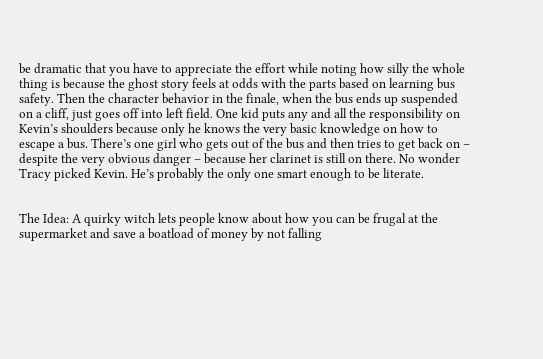be dramatic that you have to appreciate the effort while noting how silly the whole thing is because the ghost story feels at odds with the parts based on learning bus safety. Then the character behavior in the finale, when the bus ends up suspended on a cliff, just goes off into left field. One kid puts any and all the responsibility on Kevin’s shoulders because only he knows the very basic knowledge on how to escape a bus. There’s one girl who gets out of the bus and then tries to get back on – despite the very obvious danger – because her clarinet is still on there. No wonder Tracy picked Kevin. He’s probably the only one smart enough to be literate.


The Idea: A quirky witch lets people know about how you can be frugal at the supermarket and save a boatload of money by not falling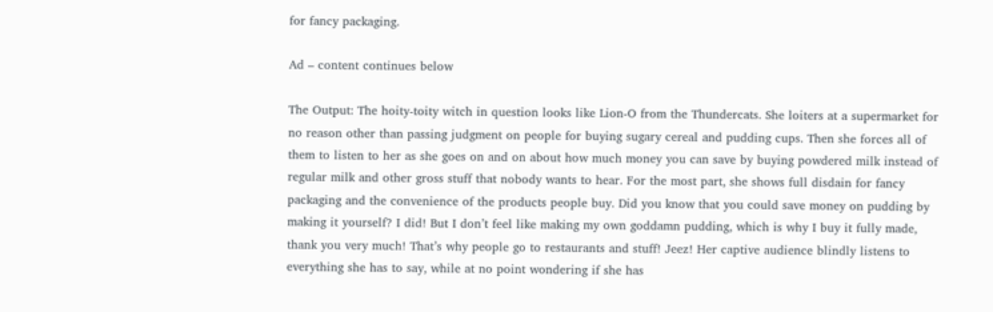for fancy packaging.

Ad – content continues below

The Output: The hoity-toity witch in question looks like Lion-O from the Thundercats. She loiters at a supermarket for no reason other than passing judgment on people for buying sugary cereal and pudding cups. Then she forces all of them to listen to her as she goes on and on about how much money you can save by buying powdered milk instead of regular milk and other gross stuff that nobody wants to hear. For the most part, she shows full disdain for fancy packaging and the convenience of the products people buy. Did you know that you could save money on pudding by making it yourself? I did! But I don’t feel like making my own goddamn pudding, which is why I buy it fully made, thank you very much! That’s why people go to restaurants and stuff! Jeez! Her captive audience blindly listens to everything she has to say, while at no point wondering if she has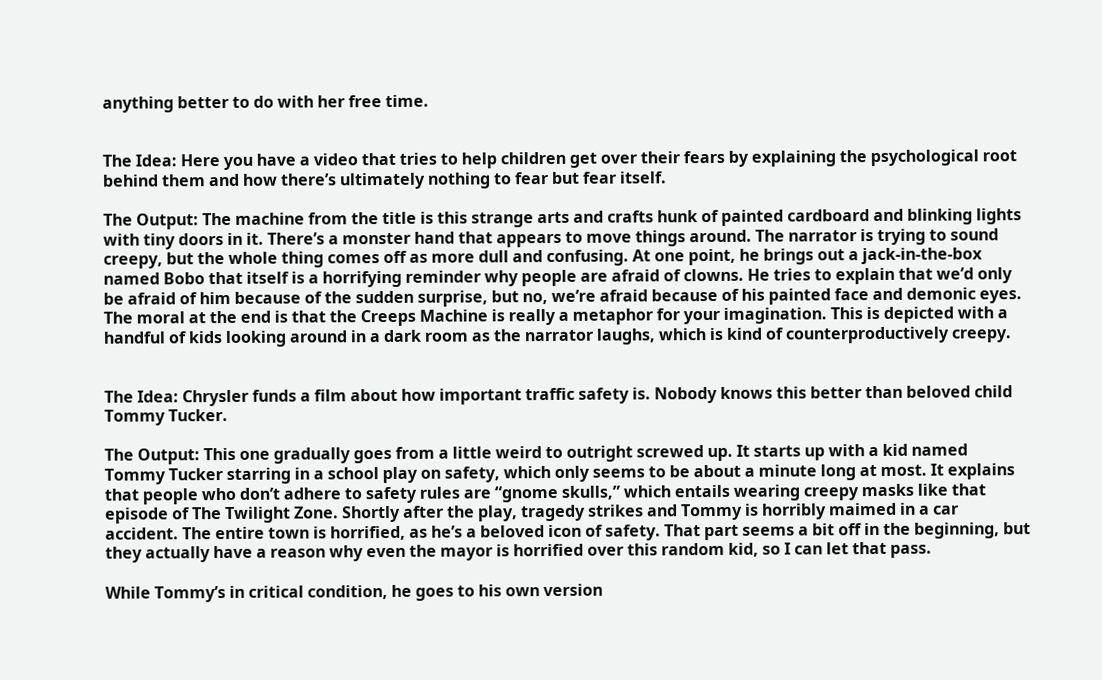anything better to do with her free time.


The Idea: Here you have a video that tries to help children get over their fears by explaining the psychological root behind them and how there’s ultimately nothing to fear but fear itself.

The Output: The machine from the title is this strange arts and crafts hunk of painted cardboard and blinking lights with tiny doors in it. There’s a monster hand that appears to move things around. The narrator is trying to sound creepy, but the whole thing comes off as more dull and confusing. At one point, he brings out a jack-in-the-box named Bobo that itself is a horrifying reminder why people are afraid of clowns. He tries to explain that we’d only be afraid of him because of the sudden surprise, but no, we’re afraid because of his painted face and demonic eyes. The moral at the end is that the Creeps Machine is really a metaphor for your imagination. This is depicted with a handful of kids looking around in a dark room as the narrator laughs, which is kind of counterproductively creepy.


The Idea: Chrysler funds a film about how important traffic safety is. Nobody knows this better than beloved child Tommy Tucker.

The Output: This one gradually goes from a little weird to outright screwed up. It starts up with a kid named Tommy Tucker starring in a school play on safety, which only seems to be about a minute long at most. It explains that people who don’t adhere to safety rules are “gnome skulls,” which entails wearing creepy masks like that episode of The Twilight Zone. Shortly after the play, tragedy strikes and Tommy is horribly maimed in a car accident. The entire town is horrified, as he’s a beloved icon of safety. That part seems a bit off in the beginning, but they actually have a reason why even the mayor is horrified over this random kid, so I can let that pass.

While Tommy’s in critical condition, he goes to his own version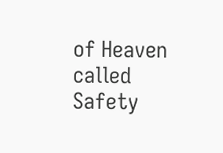of Heaven called Safety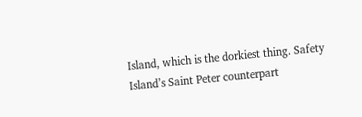Island, which is the dorkiest thing. Safety Island’s Saint Peter counterpart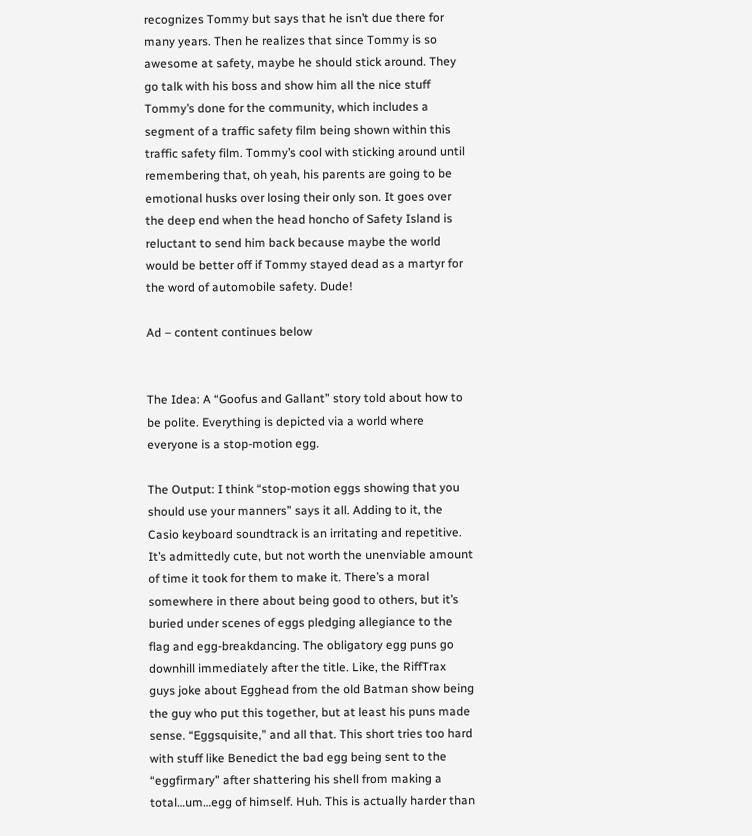recognizes Tommy but says that he isn’t due there for many years. Then he realizes that since Tommy is so awesome at safety, maybe he should stick around. They go talk with his boss and show him all the nice stuff Tommy’s done for the community, which includes a segment of a traffic safety film being shown within this traffic safety film. Tommy’s cool with sticking around until remembering that, oh yeah, his parents are going to be emotional husks over losing their only son. It goes over the deep end when the head honcho of Safety Island is reluctant to send him back because maybe the world would be better off if Tommy stayed dead as a martyr for the word of automobile safety. Dude!

Ad – content continues below


The Idea: A “Goofus and Gallant” story told about how to be polite. Everything is depicted via a world where everyone is a stop-motion egg.

The Output: I think “stop-motion eggs showing that you should use your manners” says it all. Adding to it, the Casio keyboard soundtrack is an irritating and repetitive. It’s admittedly cute, but not worth the unenviable amount of time it took for them to make it. There’s a moral somewhere in there about being good to others, but it’s buried under scenes of eggs pledging allegiance to the flag and egg-breakdancing. The obligatory egg puns go downhill immediately after the title. Like, the RiffTrax guys joke about Egghead from the old Batman show being the guy who put this together, but at least his puns made sense. “Eggsquisite,” and all that. This short tries too hard with stuff like Benedict the bad egg being sent to the “eggfirmary” after shattering his shell from making a total…um…egg of himself. Huh. This is actually harder than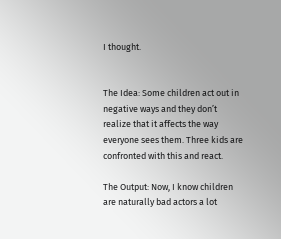I thought.


The Idea: Some children act out in negative ways and they don’t realize that it affects the way everyone sees them. Three kids are confronted with this and react.

The Output: Now, I know children are naturally bad actors a lot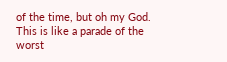of the time, but oh my God. This is like a parade of the worst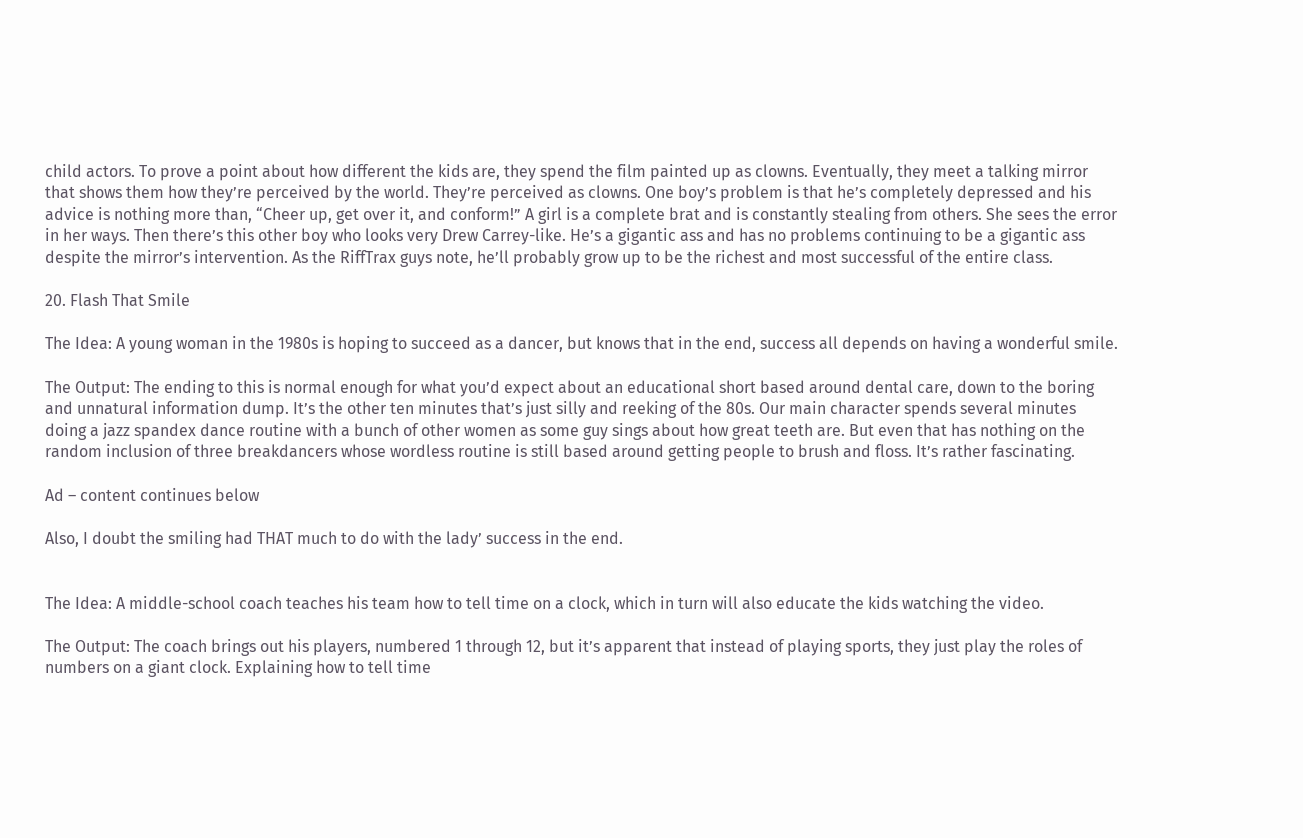child actors. To prove a point about how different the kids are, they spend the film painted up as clowns. Eventually, they meet a talking mirror that shows them how they’re perceived by the world. They’re perceived as clowns. One boy’s problem is that he’s completely depressed and his advice is nothing more than, “Cheer up, get over it, and conform!” A girl is a complete brat and is constantly stealing from others. She sees the error in her ways. Then there’s this other boy who looks very Drew Carrey-like. He’s a gigantic ass and has no problems continuing to be a gigantic ass despite the mirror’s intervention. As the RiffTrax guys note, he’ll probably grow up to be the richest and most successful of the entire class.

20. Flash That Smile

The Idea: A young woman in the 1980s is hoping to succeed as a dancer, but knows that in the end, success all depends on having a wonderful smile.

The Output: The ending to this is normal enough for what you’d expect about an educational short based around dental care, down to the boring and unnatural information dump. It’s the other ten minutes that’s just silly and reeking of the 80s. Our main character spends several minutes doing a jazz spandex dance routine with a bunch of other women as some guy sings about how great teeth are. But even that has nothing on the random inclusion of three breakdancers whose wordless routine is still based around getting people to brush and floss. It’s rather fascinating.

Ad – content continues below

Also, I doubt the smiling had THAT much to do with the lady’ success in the end.


The Idea: A middle-school coach teaches his team how to tell time on a clock, which in turn will also educate the kids watching the video.

The Output: The coach brings out his players, numbered 1 through 12, but it’s apparent that instead of playing sports, they just play the roles of numbers on a giant clock. Explaining how to tell time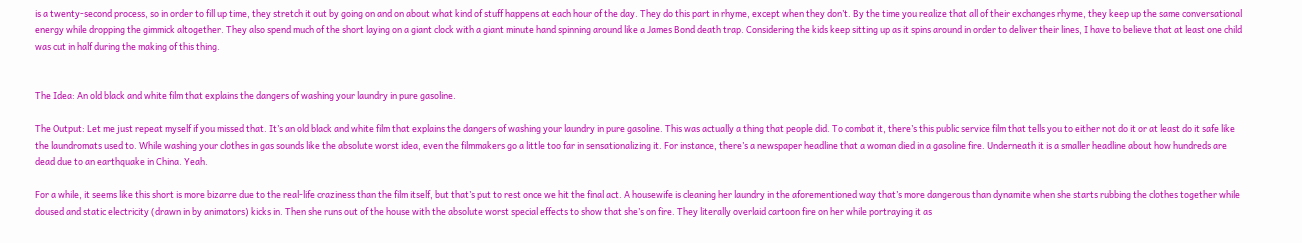is a twenty-second process, so in order to fill up time, they stretch it out by going on and on about what kind of stuff happens at each hour of the day. They do this part in rhyme, except when they don’t. By the time you realize that all of their exchanges rhyme, they keep up the same conversational energy while dropping the gimmick altogether. They also spend much of the short laying on a giant clock with a giant minute hand spinning around like a James Bond death trap. Considering the kids keep sitting up as it spins around in order to deliver their lines, I have to believe that at least one child was cut in half during the making of this thing.


The Idea: An old black and white film that explains the dangers of washing your laundry in pure gasoline.

The Output: Let me just repeat myself if you missed that. It’s an old black and white film that explains the dangers of washing your laundry in pure gasoline. This was actually a thing that people did. To combat it, there’s this public service film that tells you to either not do it or at least do it safe like the laundromats used to. While washing your clothes in gas sounds like the absolute worst idea, even the filmmakers go a little too far in sensationalizing it. For instance, there’s a newspaper headline that a woman died in a gasoline fire. Underneath it is a smaller headline about how hundreds are dead due to an earthquake in China. Yeah.

For a while, it seems like this short is more bizarre due to the real-life craziness than the film itself, but that’s put to rest once we hit the final act. A housewife is cleaning her laundry in the aforementioned way that’s more dangerous than dynamite when she starts rubbing the clothes together while doused and static electricity (drawn in by animators) kicks in. Then she runs out of the house with the absolute worst special effects to show that she’s on fire. They literally overlaid cartoon fire on her while portraying it as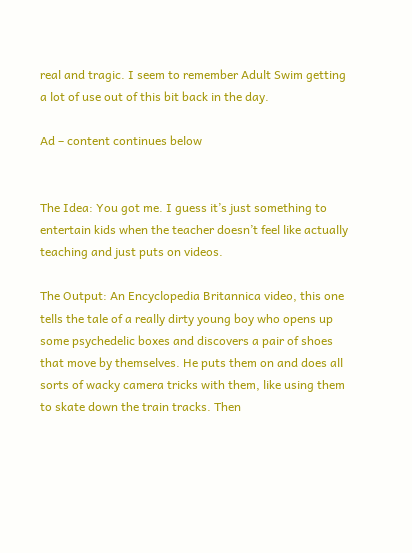real and tragic. I seem to remember Adult Swim getting a lot of use out of this bit back in the day.

Ad – content continues below


The Idea: You got me. I guess it’s just something to entertain kids when the teacher doesn’t feel like actually teaching and just puts on videos.

The Output: An Encyclopedia Britannica video, this one tells the tale of a really dirty young boy who opens up some psychedelic boxes and discovers a pair of shoes that move by themselves. He puts them on and does all sorts of wacky camera tricks with them, like using them to skate down the train tracks. Then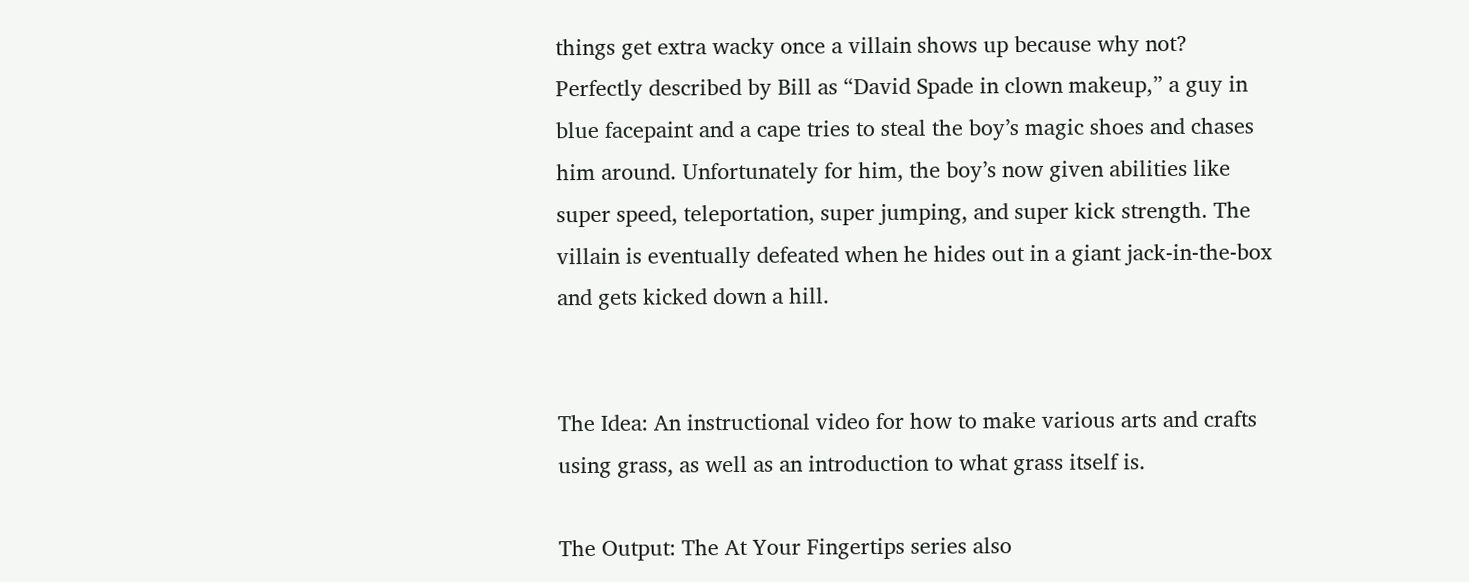things get extra wacky once a villain shows up because why not? Perfectly described by Bill as “David Spade in clown makeup,” a guy in blue facepaint and a cape tries to steal the boy’s magic shoes and chases him around. Unfortunately for him, the boy’s now given abilities like super speed, teleportation, super jumping, and super kick strength. The villain is eventually defeated when he hides out in a giant jack-in-the-box and gets kicked down a hill.


The Idea: An instructional video for how to make various arts and crafts using grass, as well as an introduction to what grass itself is.

The Output: The At Your Fingertips series also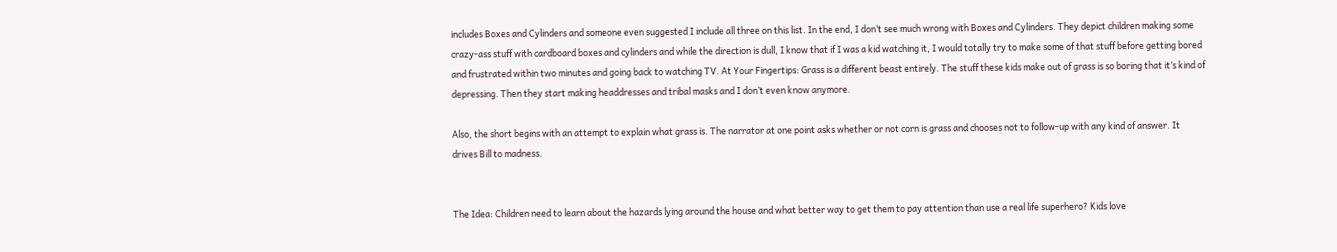includes Boxes and Cylinders and someone even suggested I include all three on this list. In the end, I don’t see much wrong with Boxes and Cylinders. They depict children making some crazy-ass stuff with cardboard boxes and cylinders and while the direction is dull, I know that if I was a kid watching it, I would totally try to make some of that stuff before getting bored and frustrated within two minutes and going back to watching TV. At Your Fingertips: Grass is a different beast entirely. The stuff these kids make out of grass is so boring that it’s kind of depressing. Then they start making headdresses and tribal masks and I don’t even know anymore.

Also, the short begins with an attempt to explain what grass is. The narrator at one point asks whether or not corn is grass and chooses not to follow-up with any kind of answer. It drives Bill to madness.


The Idea: Children need to learn about the hazards lying around the house and what better way to get them to pay attention than use a real life superhero? Kids love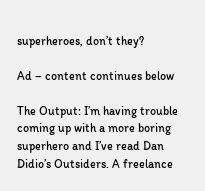superheroes, don’t they?

Ad – content continues below

The Output: I’m having trouble coming up with a more boring superhero and I’ve read Dan Didio’s Outsiders. A freelance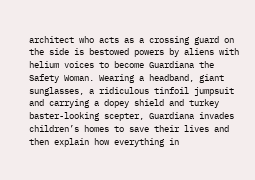architect who acts as a crossing guard on the side is bestowed powers by aliens with helium voices to become Guardiana the Safety Woman. Wearing a headband, giant sunglasses, a ridiculous tinfoil jumpsuit and carrying a dopey shield and turkey baster-looking scepter, Guardiana invades children’s homes to save their lives and then explain how everything in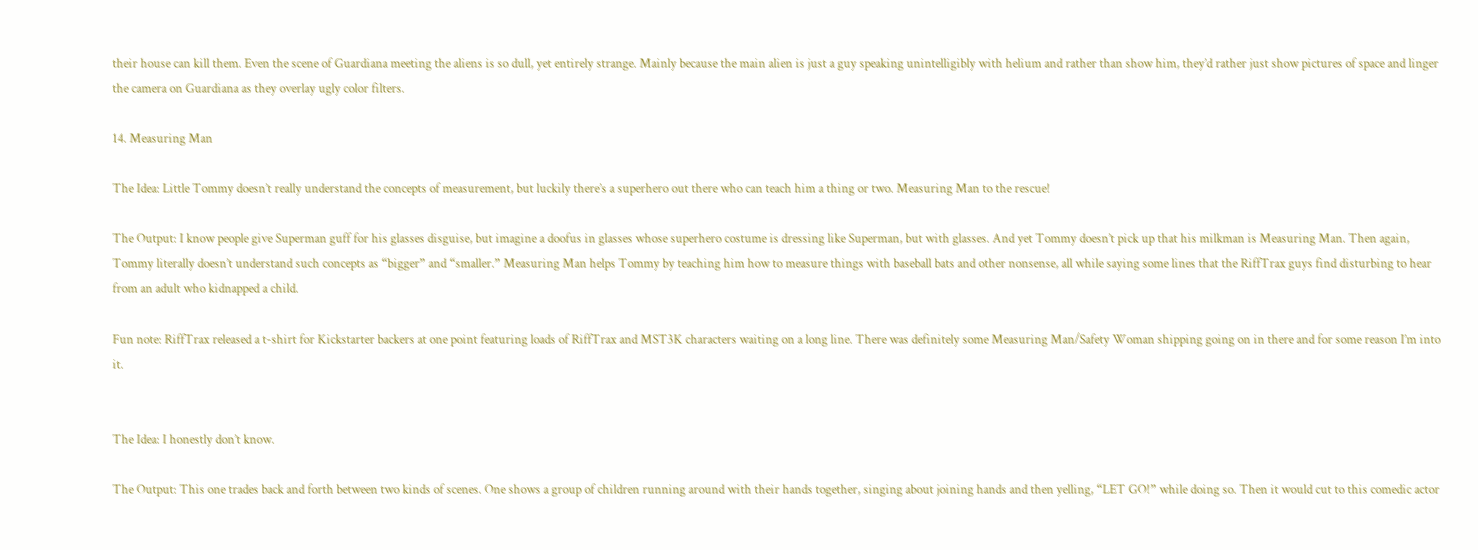their house can kill them. Even the scene of Guardiana meeting the aliens is so dull, yet entirely strange. Mainly because the main alien is just a guy speaking unintelligibly with helium and rather than show him, they’d rather just show pictures of space and linger the camera on Guardiana as they overlay ugly color filters.

14. Measuring Man

The Idea: Little Tommy doesn’t really understand the concepts of measurement, but luckily there’s a superhero out there who can teach him a thing or two. Measuring Man to the rescue!

The Output: I know people give Superman guff for his glasses disguise, but imagine a doofus in glasses whose superhero costume is dressing like Superman, but with glasses. And yet Tommy doesn’t pick up that his milkman is Measuring Man. Then again, Tommy literally doesn’t understand such concepts as “bigger” and “smaller.” Measuring Man helps Tommy by teaching him how to measure things with baseball bats and other nonsense, all while saying some lines that the RiffTrax guys find disturbing to hear from an adult who kidnapped a child.

Fun note: RiffTrax released a t-shirt for Kickstarter backers at one point featuring loads of RiffTrax and MST3K characters waiting on a long line. There was definitely some Measuring Man/Safety Woman shipping going on in there and for some reason I’m into it.


The Idea: I honestly don’t know.

The Output: This one trades back and forth between two kinds of scenes. One shows a group of children running around with their hands together, singing about joining hands and then yelling, “LET GO!” while doing so. Then it would cut to this comedic actor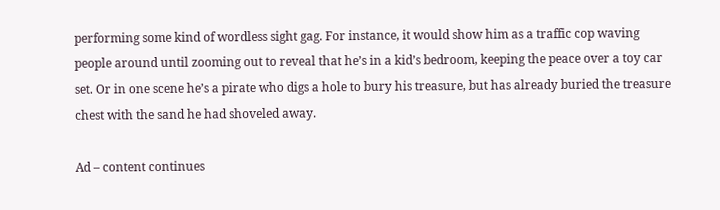performing some kind of wordless sight gag. For instance, it would show him as a traffic cop waving people around until zooming out to reveal that he’s in a kid’s bedroom, keeping the peace over a toy car set. Or in one scene he’s a pirate who digs a hole to bury his treasure, but has already buried the treasure chest with the sand he had shoveled away.

Ad – content continues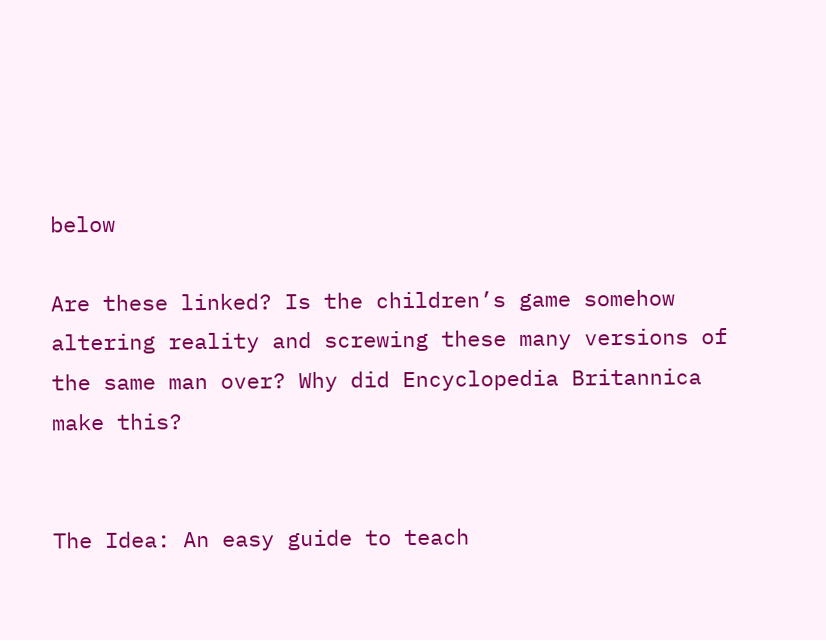below

Are these linked? Is the children’s game somehow altering reality and screwing these many versions of the same man over? Why did Encyclopedia Britannica make this?


The Idea: An easy guide to teach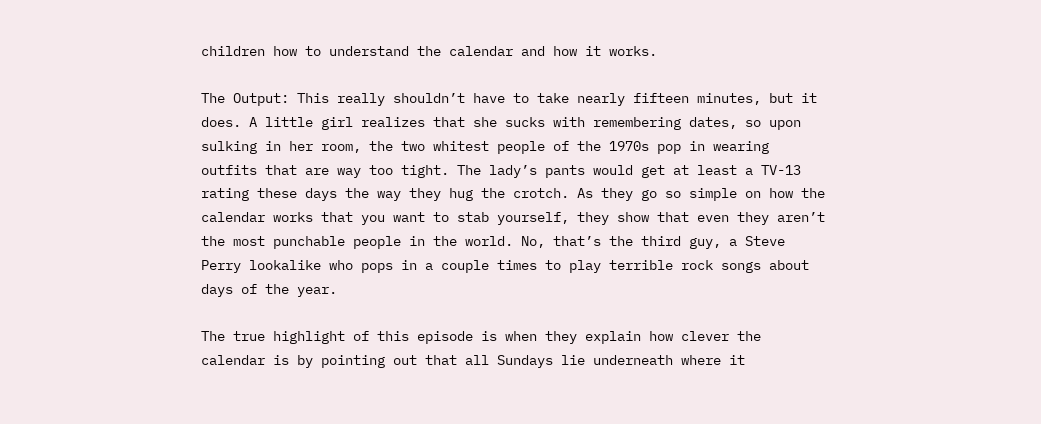children how to understand the calendar and how it works.

The Output: This really shouldn’t have to take nearly fifteen minutes, but it does. A little girl realizes that she sucks with remembering dates, so upon sulking in her room, the two whitest people of the 1970s pop in wearing outfits that are way too tight. The lady’s pants would get at least a TV-13 rating these days the way they hug the crotch. As they go so simple on how the calendar works that you want to stab yourself, they show that even they aren’t the most punchable people in the world. No, that’s the third guy, a Steve Perry lookalike who pops in a couple times to play terrible rock songs about days of the year.

The true highlight of this episode is when they explain how clever the calendar is by pointing out that all Sundays lie underneath where it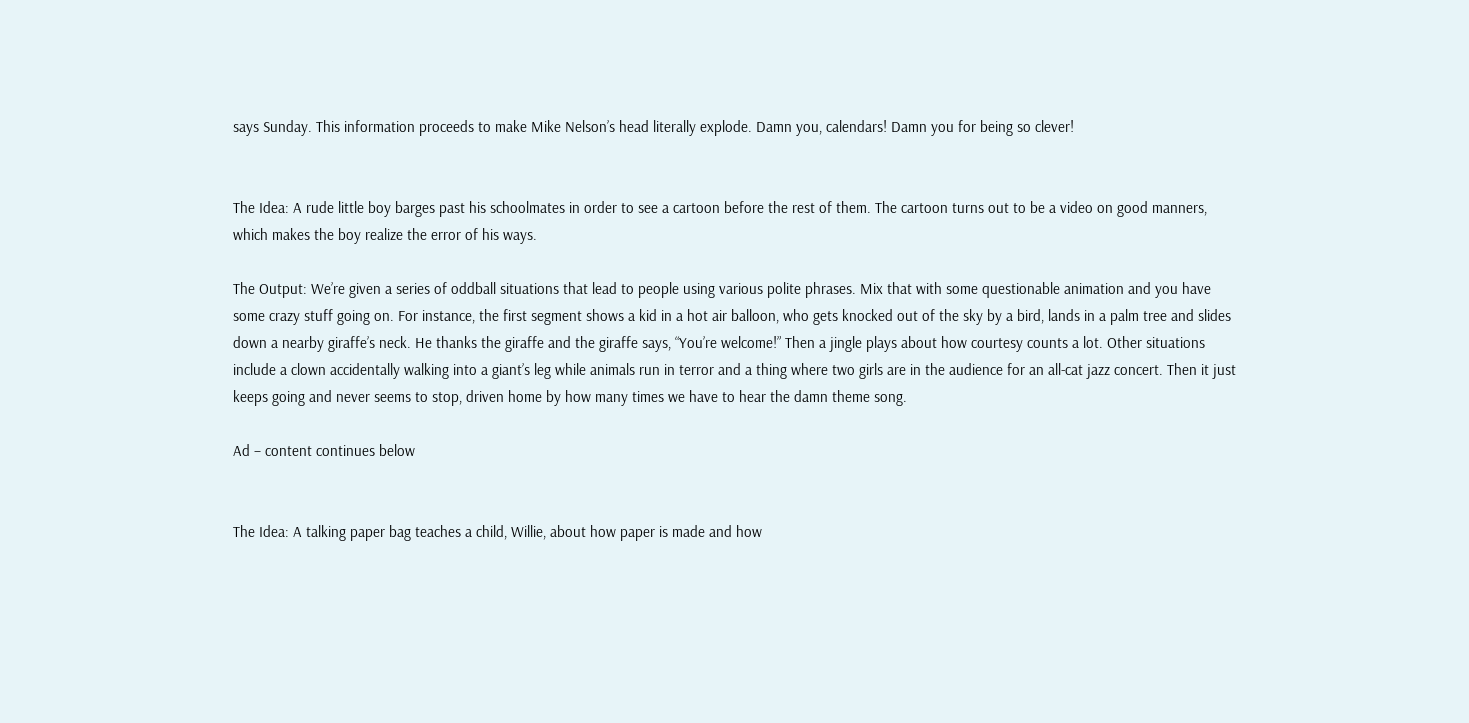says Sunday. This information proceeds to make Mike Nelson’s head literally explode. Damn you, calendars! Damn you for being so clever!


The Idea: A rude little boy barges past his schoolmates in order to see a cartoon before the rest of them. The cartoon turns out to be a video on good manners, which makes the boy realize the error of his ways.

The Output: We’re given a series of oddball situations that lead to people using various polite phrases. Mix that with some questionable animation and you have some crazy stuff going on. For instance, the first segment shows a kid in a hot air balloon, who gets knocked out of the sky by a bird, lands in a palm tree and slides down a nearby giraffe’s neck. He thanks the giraffe and the giraffe says, “You’re welcome!” Then a jingle plays about how courtesy counts a lot. Other situations include a clown accidentally walking into a giant’s leg while animals run in terror and a thing where two girls are in the audience for an all-cat jazz concert. Then it just keeps going and never seems to stop, driven home by how many times we have to hear the damn theme song.

Ad – content continues below


The Idea: A talking paper bag teaches a child, Willie, about how paper is made and how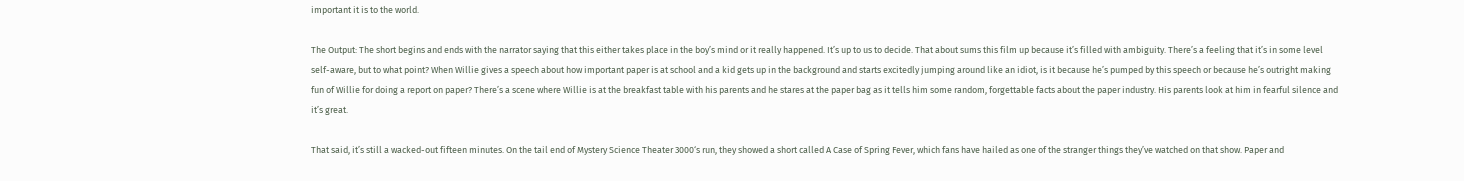important it is to the world.

The Output: The short begins and ends with the narrator saying that this either takes place in the boy’s mind or it really happened. It’s up to us to decide. That about sums this film up because it’s filled with ambiguity. There’s a feeling that it’s in some level self-aware, but to what point? When Willie gives a speech about how important paper is at school and a kid gets up in the background and starts excitedly jumping around like an idiot, is it because he’s pumped by this speech or because he’s outright making fun of Willie for doing a report on paper? There’s a scene where Willie is at the breakfast table with his parents and he stares at the paper bag as it tells him some random, forgettable facts about the paper industry. His parents look at him in fearful silence and it’s great.

That said, it’s still a wacked-out fifteen minutes. On the tail end of Mystery Science Theater 3000‘s run, they showed a short called A Case of Spring Fever, which fans have hailed as one of the stranger things they’ve watched on that show. Paper and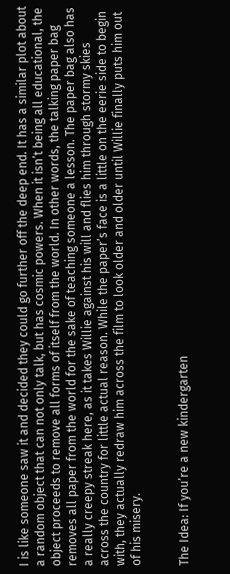I is like someone saw it and decided they could go further off the deep end. It has a similar plot about a random object that can not only talk, but has cosmic powers. When it isn’t being all educational, the object proceeds to remove all forms of itself from the world. In other words, the talking paper bag removes all paper from the world for the sake of teaching someone a lesson. The paper bag also has a really creepy streak here, as it takes Willie against his will and flies him through stormy skies across the country for little actual reason. While the paper’s face is a little on the eerie side to begin with, they actually redraw him across the film to look older and older until Willie finally puts him out of his misery.


The Idea: If you’re a new kindergarten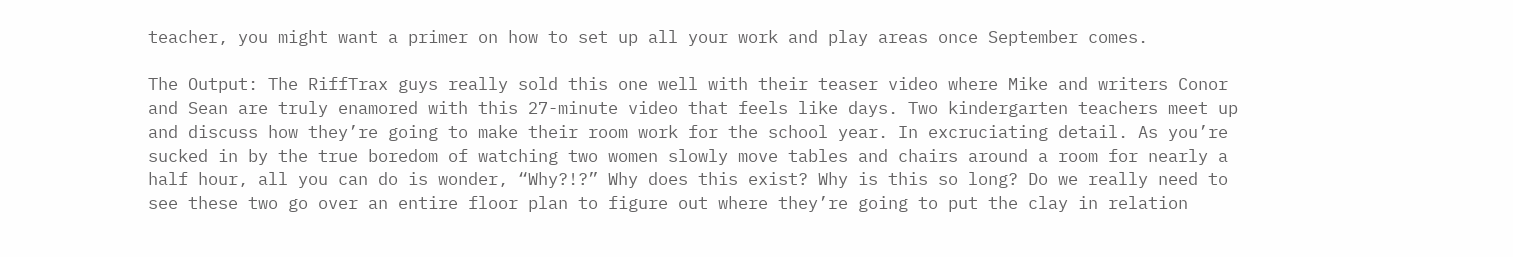teacher, you might want a primer on how to set up all your work and play areas once September comes.

The Output: The RiffTrax guys really sold this one well with their teaser video where Mike and writers Conor and Sean are truly enamored with this 27-minute video that feels like days. Two kindergarten teachers meet up and discuss how they’re going to make their room work for the school year. In excruciating detail. As you’re sucked in by the true boredom of watching two women slowly move tables and chairs around a room for nearly a half hour, all you can do is wonder, “Why?!?” Why does this exist? Why is this so long? Do we really need to see these two go over an entire floor plan to figure out where they’re going to put the clay in relation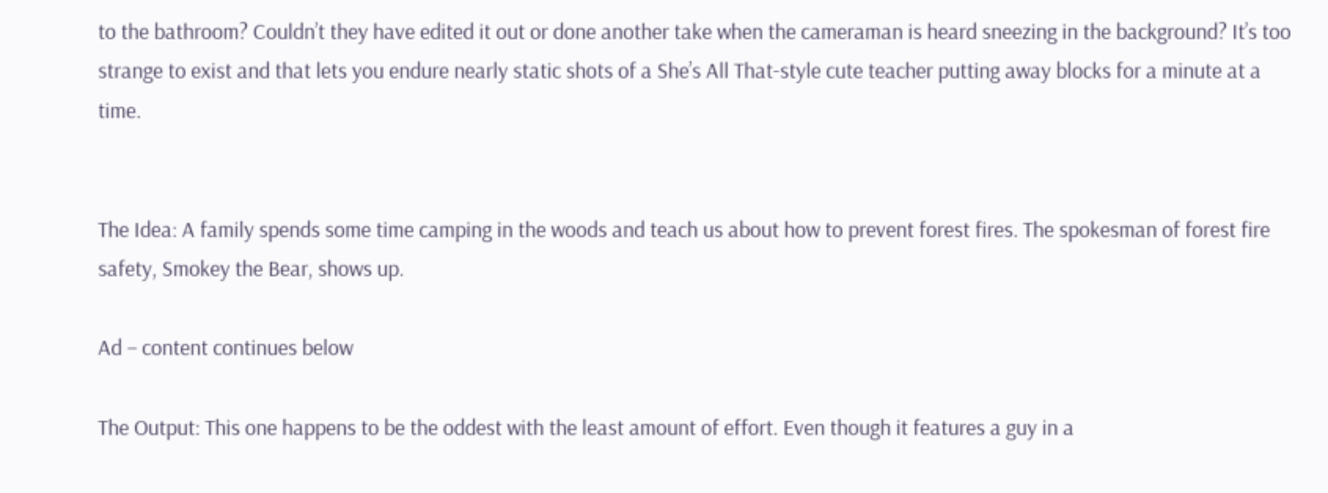to the bathroom? Couldn’t they have edited it out or done another take when the cameraman is heard sneezing in the background? It’s too strange to exist and that lets you endure nearly static shots of a She’s All That-style cute teacher putting away blocks for a minute at a time.


The Idea: A family spends some time camping in the woods and teach us about how to prevent forest fires. The spokesman of forest fire safety, Smokey the Bear, shows up.

Ad – content continues below

The Output: This one happens to be the oddest with the least amount of effort. Even though it features a guy in a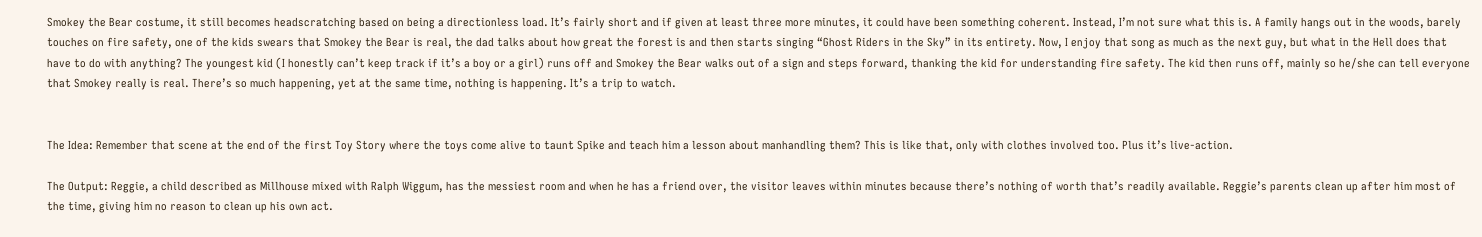Smokey the Bear costume, it still becomes headscratching based on being a directionless load. It’s fairly short and if given at least three more minutes, it could have been something coherent. Instead, I’m not sure what this is. A family hangs out in the woods, barely touches on fire safety, one of the kids swears that Smokey the Bear is real, the dad talks about how great the forest is and then starts singing “Ghost Riders in the Sky” in its entirety. Now, I enjoy that song as much as the next guy, but what in the Hell does that have to do with anything? The youngest kid (I honestly can’t keep track if it’s a boy or a girl) runs off and Smokey the Bear walks out of a sign and steps forward, thanking the kid for understanding fire safety. The kid then runs off, mainly so he/she can tell everyone that Smokey really is real. There’s so much happening, yet at the same time, nothing is happening. It’s a trip to watch.


The Idea: Remember that scene at the end of the first Toy Story where the toys come alive to taunt Spike and teach him a lesson about manhandling them? This is like that, only with clothes involved too. Plus it’s live-action.

The Output: Reggie, a child described as Millhouse mixed with Ralph Wiggum, has the messiest room and when he has a friend over, the visitor leaves within minutes because there’s nothing of worth that’s readily available. Reggie’s parents clean up after him most of the time, giving him no reason to clean up his own act.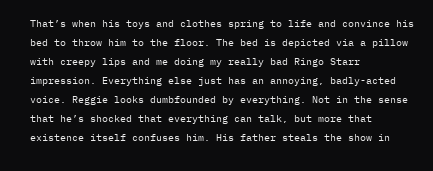That’s when his toys and clothes spring to life and convince his bed to throw him to the floor. The bed is depicted via a pillow with creepy lips and me doing my really bad Ringo Starr impression. Everything else just has an annoying, badly-acted voice. Reggie looks dumbfounded by everything. Not in the sense that he’s shocked that everything can talk, but more that existence itself confuses him. His father steals the show in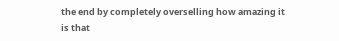the end by completely overselling how amazing it is that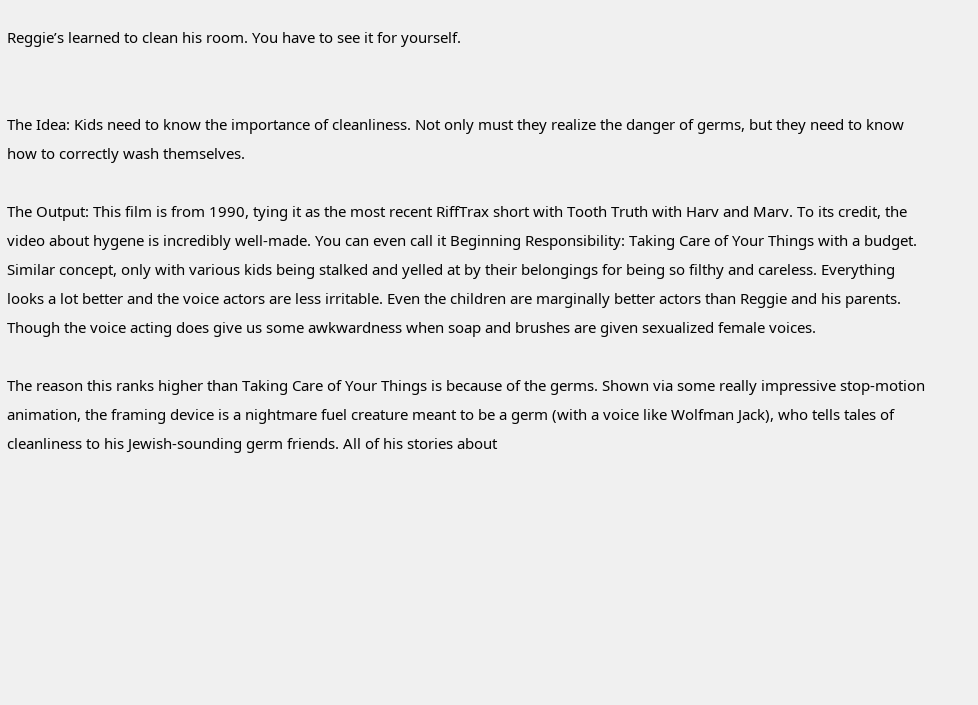Reggie’s learned to clean his room. You have to see it for yourself.


The Idea: Kids need to know the importance of cleanliness. Not only must they realize the danger of germs, but they need to know how to correctly wash themselves.

The Output: This film is from 1990, tying it as the most recent RiffTrax short with Tooth Truth with Harv and Marv. To its credit, the video about hygene is incredibly well-made. You can even call it Beginning Responsibility: Taking Care of Your Things with a budget. Similar concept, only with various kids being stalked and yelled at by their belongings for being so filthy and careless. Everything looks a lot better and the voice actors are less irritable. Even the children are marginally better actors than Reggie and his parents. Though the voice acting does give us some awkwardness when soap and brushes are given sexualized female voices.

The reason this ranks higher than Taking Care of Your Things is because of the germs. Shown via some really impressive stop-motion animation, the framing device is a nightmare fuel creature meant to be a germ (with a voice like Wolfman Jack), who tells tales of cleanliness to his Jewish-sounding germ friends. All of his stories about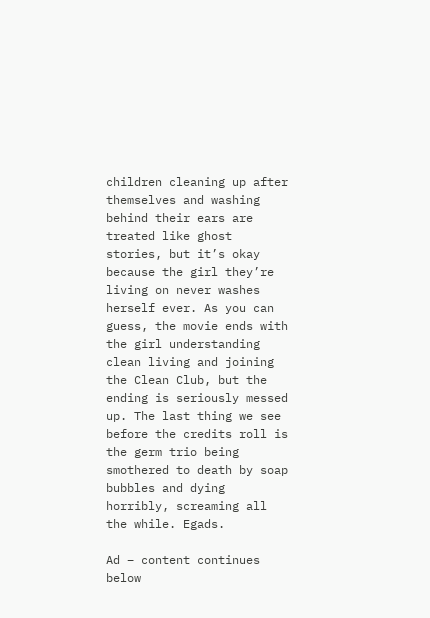children cleaning up after themselves and washing behind their ears are treated like ghost stories, but it’s okay because the girl they’re living on never washes herself ever. As you can guess, the movie ends with the girl understanding clean living and joining the Clean Club, but the ending is seriously messed up. The last thing we see before the credits roll is the germ trio being smothered to death by soap bubbles and dying horribly, screaming all the while. Egads.

Ad – content continues below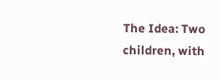The Idea: Two children, with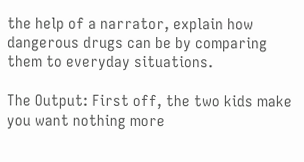the help of a narrator, explain how dangerous drugs can be by comparing them to everyday situations.

The Output: First off, the two kids make you want nothing more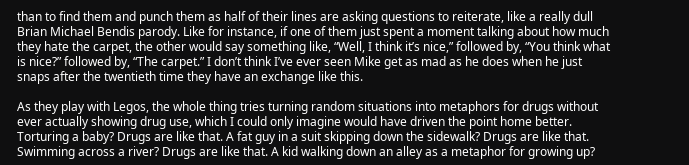than to find them and punch them as half of their lines are asking questions to reiterate, like a really dull Brian Michael Bendis parody. Like for instance, if one of them just spent a moment talking about how much they hate the carpet, the other would say something like, “Well, I think it’s nice,” followed by, “You think what is nice?” followed by, “The carpet.” I don’t think I’ve ever seen Mike get as mad as he does when he just snaps after the twentieth time they have an exchange like this.

As they play with Legos, the whole thing tries turning random situations into metaphors for drugs without ever actually showing drug use, which I could only imagine would have driven the point home better. Torturing a baby? Drugs are like that. A fat guy in a suit skipping down the sidewalk? Drugs are like that. Swimming across a river? Drugs are like that. A kid walking down an alley as a metaphor for growing up?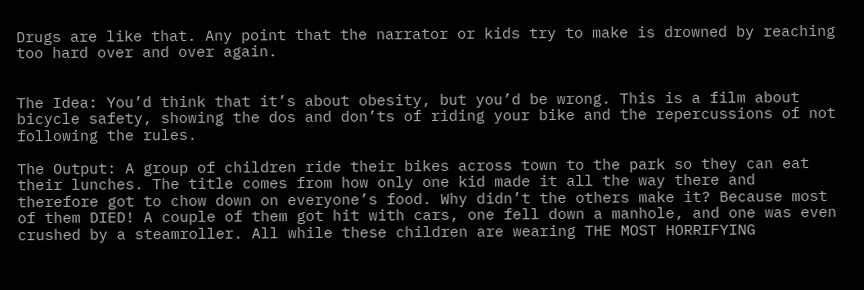Drugs are like that. Any point that the narrator or kids try to make is drowned by reaching too hard over and over again.


The Idea: You’d think that it’s about obesity, but you’d be wrong. This is a film about bicycle safety, showing the dos and don’ts of riding your bike and the repercussions of not following the rules.

The Output: A group of children ride their bikes across town to the park so they can eat their lunches. The title comes from how only one kid made it all the way there and therefore got to chow down on everyone’s food. Why didn’t the others make it? Because most of them DIED! A couple of them got hit with cars, one fell down a manhole, and one was even crushed by a steamroller. All while these children are wearing THE MOST HORRIFYING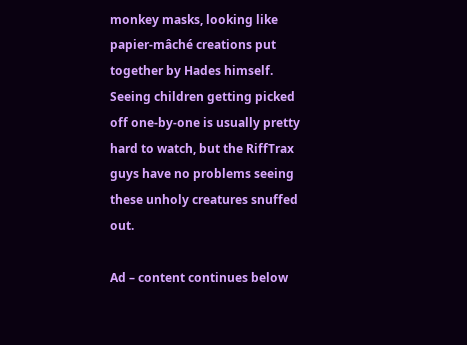monkey masks, looking like papier-mâché creations put together by Hades himself. Seeing children getting picked off one-by-one is usually pretty hard to watch, but the RiffTrax guys have no problems seeing these unholy creatures snuffed out.

Ad – content continues below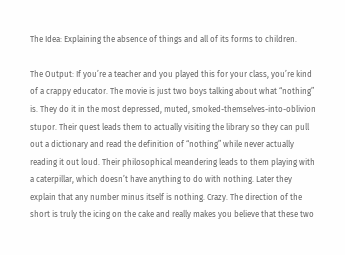The Idea: Explaining the absence of things and all of its forms to children.

The Output: If you’re a teacher and you played this for your class, you’re kind of a crappy educator. The movie is just two boys talking about what “nothing” is. They do it in the most depressed, muted, smoked-themselves-into-oblivion stupor. Their quest leads them to actually visiting the library so they can pull out a dictionary and read the definition of “nothing” while never actually reading it out loud. Their philosophical meandering leads to them playing with a caterpillar, which doesn’t have anything to do with nothing. Later they explain that any number minus itself is nothing. Crazy. The direction of the short is truly the icing on the cake and really makes you believe that these two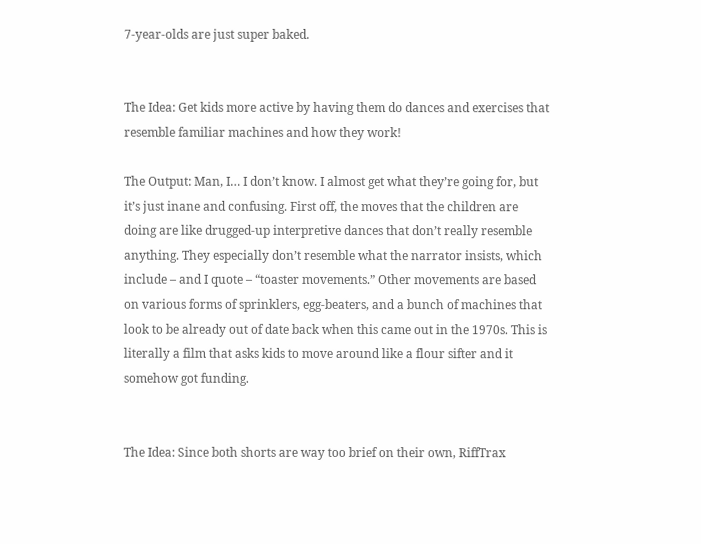7-year-olds are just super baked.


The Idea: Get kids more active by having them do dances and exercises that resemble familiar machines and how they work!

The Output: Man, I… I don’t know. I almost get what they’re going for, but it’s just inane and confusing. First off, the moves that the children are doing are like drugged-up interpretive dances that don’t really resemble anything. They especially don’t resemble what the narrator insists, which include – and I quote – “toaster movements.” Other movements are based on various forms of sprinklers, egg-beaters, and a bunch of machines that look to be already out of date back when this came out in the 1970s. This is literally a film that asks kids to move around like a flour sifter and it somehow got funding.


The Idea: Since both shorts are way too brief on their own, RiffTrax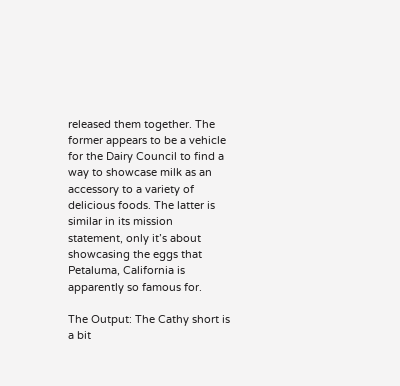released them together. The former appears to be a vehicle for the Dairy Council to find a way to showcase milk as an accessory to a variety of delicious foods. The latter is similar in its mission statement, only it’s about showcasing the eggs that Petaluma, California is apparently so famous for.

The Output: The Cathy short is a bit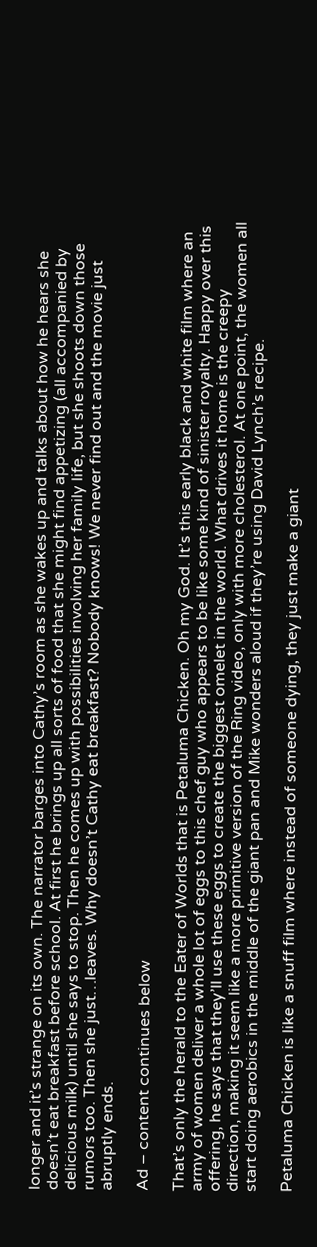longer and it’s strange on its own. The narrator barges into Cathy’s room as she wakes up and talks about how he hears she doesn’t eat breakfast before school. At first he brings up all sorts of food that she might find appetizing (all accompanied by delicious milk) until she says to stop. Then he comes up with possibilities involving her family life, but she shoots down those rumors too. Then she just…leaves. Why doesn’t Cathy eat breakfast? Nobody knows! We never find out and the movie just abruptly ends.

Ad – content continues below

That’s only the herald to the Eater of Worlds that is Petaluma Chicken. Oh my God. It’s this early black and white film where an army of women deliver a whole lot of eggs to this chef guy who appears to be like some kind of sinister royalty. Happy over this offering, he says that they’ll use these eggs to create the biggest omelet in the world. What drives it home is the creepy direction, making it seem like a more primitive version of the Ring video, only with more cholesterol. At one point, the women all start doing aerobics in the middle of the giant pan and Mike wonders aloud if they’re using David Lynch’s recipe.

Petaluma Chicken is like a snuff film where instead of someone dying, they just make a giant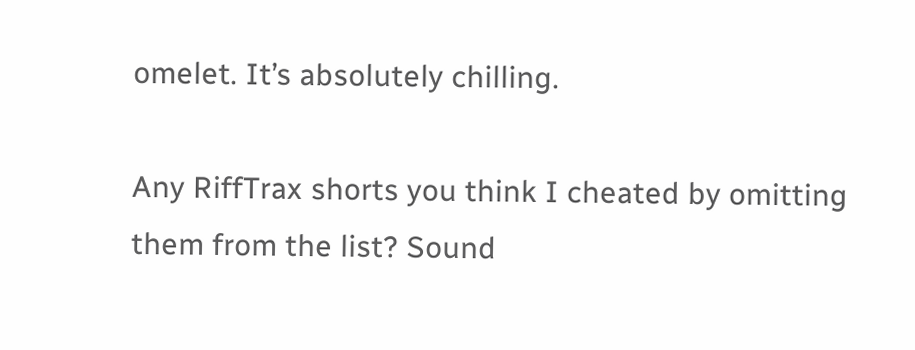omelet. It’s absolutely chilling.

Any RiffTrax shorts you think I cheated by omitting them from the list? Sound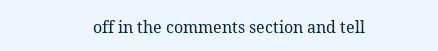off in the comments section and tell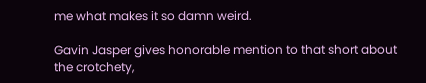me what makes it so damn weird.

Gavin Jasper gives honorable mention to that short about the crotchety,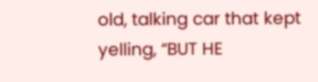old, talking car that kept yelling, “BUT HE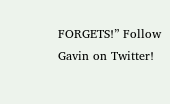FORGETS!” Follow Gavin on Twitter!